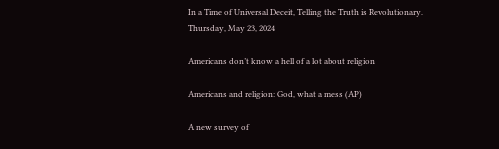In a Time of Universal Deceit, Telling the Truth is Revolutionary.
Thursday, May 23, 2024

Americans don’t know a hell of a lot about religion

Americans and religion: God, what a mess (AP)

A new survey of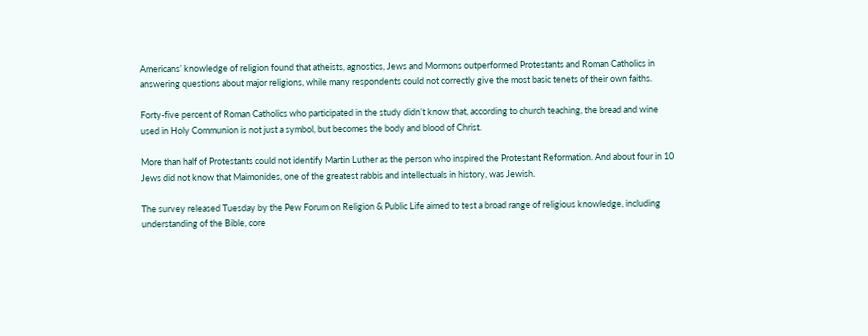Americans’ knowledge of religion found that atheists, agnostics, Jews and Mormons outperformed Protestants and Roman Catholics in answering questions about major religions, while many respondents could not correctly give the most basic tenets of their own faiths.

Forty-five percent of Roman Catholics who participated in the study didn’t know that, according to church teaching, the bread and wine used in Holy Communion is not just a symbol, but becomes the body and blood of Christ.

More than half of Protestants could not identify Martin Luther as the person who inspired the Protestant Reformation. And about four in 10 Jews did not know that Maimonides, one of the greatest rabbis and intellectuals in history, was Jewish.

The survey released Tuesday by the Pew Forum on Religion & Public Life aimed to test a broad range of religious knowledge, including understanding of the Bible, core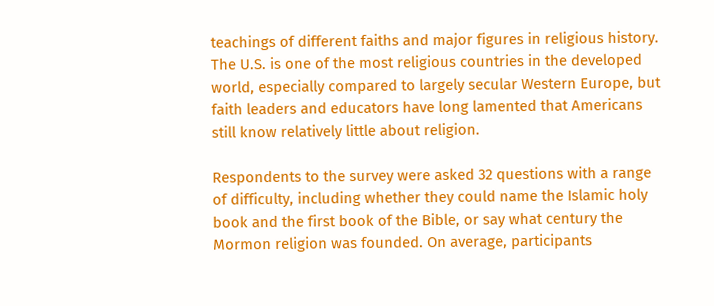teachings of different faiths and major figures in religious history. The U.S. is one of the most religious countries in the developed world, especially compared to largely secular Western Europe, but faith leaders and educators have long lamented that Americans still know relatively little about religion.

Respondents to the survey were asked 32 questions with a range of difficulty, including whether they could name the Islamic holy book and the first book of the Bible, or say what century the Mormon religion was founded. On average, participants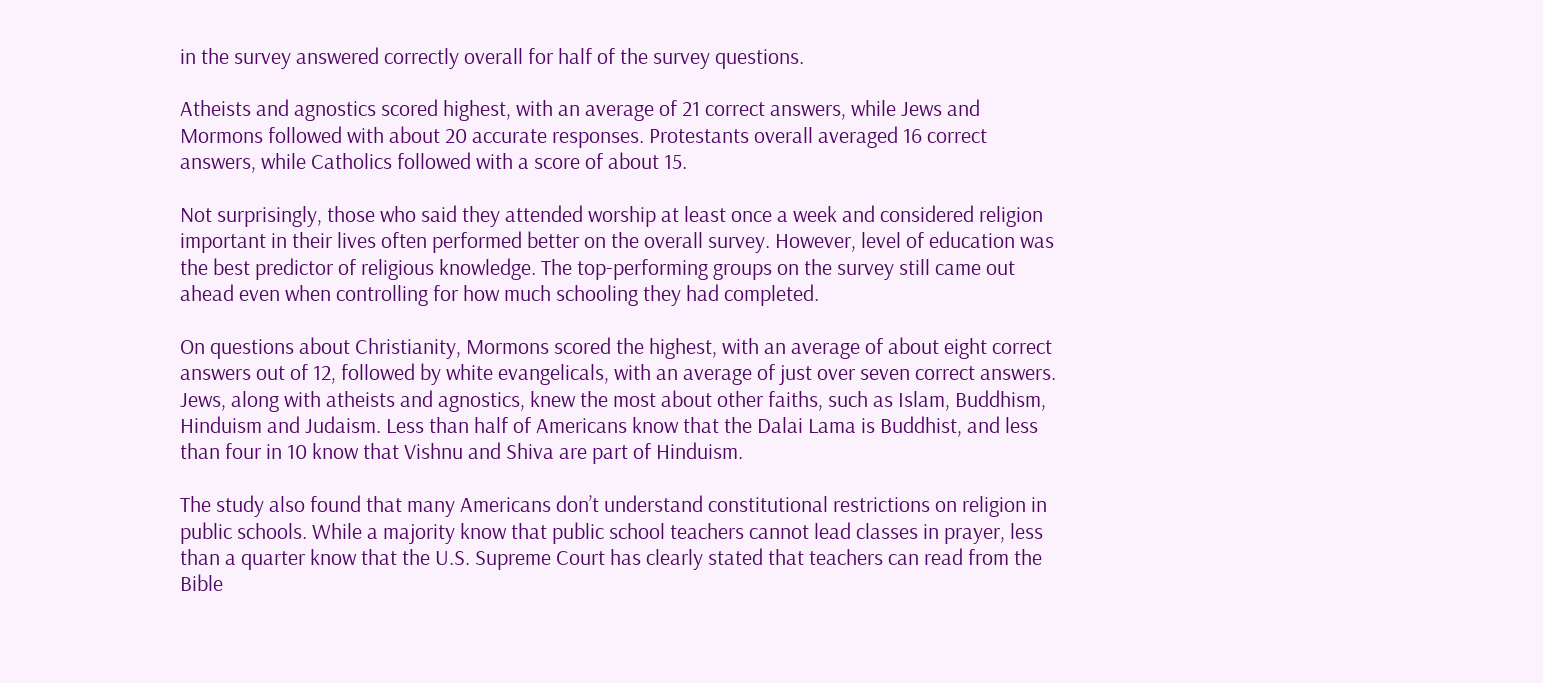in the survey answered correctly overall for half of the survey questions.

Atheists and agnostics scored highest, with an average of 21 correct answers, while Jews and Mormons followed with about 20 accurate responses. Protestants overall averaged 16 correct answers, while Catholics followed with a score of about 15.

Not surprisingly, those who said they attended worship at least once a week and considered religion important in their lives often performed better on the overall survey. However, level of education was the best predictor of religious knowledge. The top-performing groups on the survey still came out ahead even when controlling for how much schooling they had completed.

On questions about Christianity, Mormons scored the highest, with an average of about eight correct answers out of 12, followed by white evangelicals, with an average of just over seven correct answers. Jews, along with atheists and agnostics, knew the most about other faiths, such as Islam, Buddhism, Hinduism and Judaism. Less than half of Americans know that the Dalai Lama is Buddhist, and less than four in 10 know that Vishnu and Shiva are part of Hinduism.

The study also found that many Americans don’t understand constitutional restrictions on religion in public schools. While a majority know that public school teachers cannot lead classes in prayer, less than a quarter know that the U.S. Supreme Court has clearly stated that teachers can read from the Bible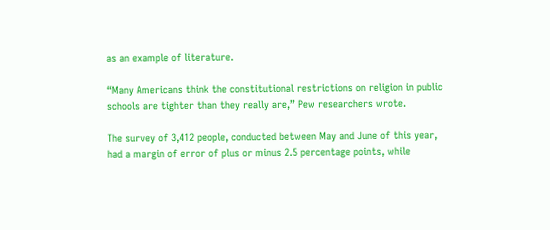as an example of literature.

“Many Americans think the constitutional restrictions on religion in public schools are tighter than they really are,” Pew researchers wrote.

The survey of 3,412 people, conducted between May and June of this year, had a margin of error of plus or minus 2.5 percentage points, while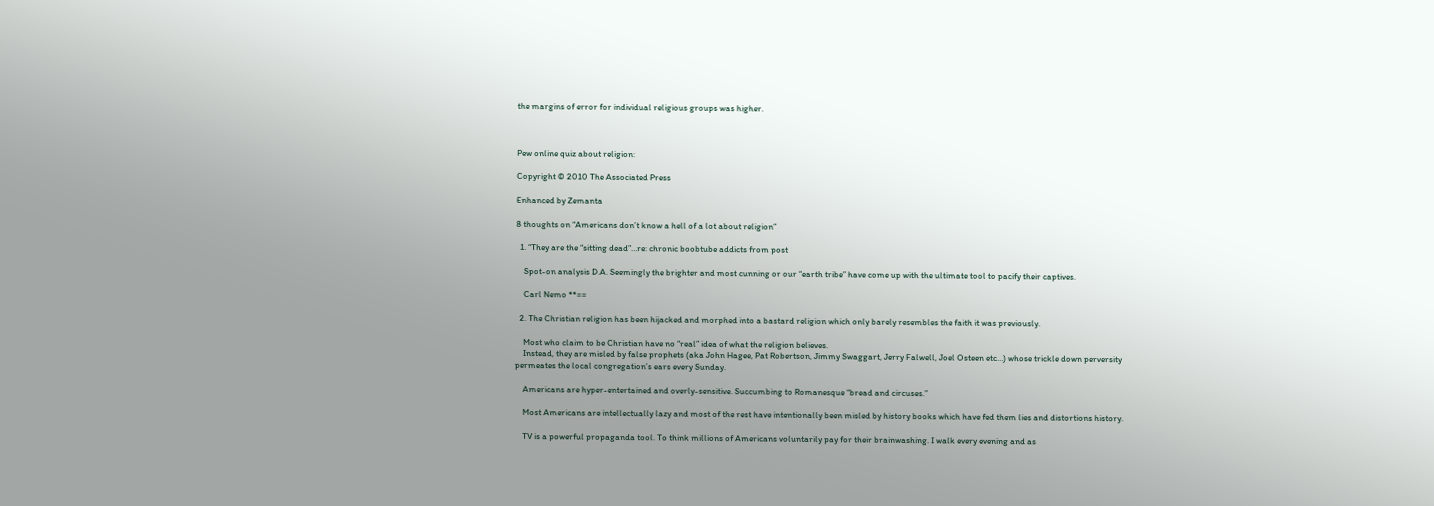the margins of error for individual religious groups was higher.



Pew online quiz about religion:

Copyright © 2010 The Associated Press

Enhanced by Zemanta

8 thoughts on “Americans don’t know a hell of a lot about religion”

  1. “They are the “sitting dead”…re: chronic boobtube addicts from post

    Spot-on analysis D.A. Seemingly the brighter and most cunning or our “earth tribe” have come up with the ultimate tool to pacify their captives.

    Carl Nemo **==

  2. The Christian religion has been hijacked and morphed into a bastard religion which only barely resembles the faith it was previously.

    Most who claim to be Christian have no “real” idea of what the religion believes.
    Instead, they are misled by false prophets (aka John Hagee, Pat Robertson, Jimmy Swaggart, Jerry Falwell, Joel Osteen etc…) whose trickle down perversity permeates the local congregation’s ears every Sunday.

    Americans are hyper-entertained and overly-sensitive. Succumbing to Romanesque “bread and circuses.”

    Most Americans are intellectually lazy and most of the rest have intentionally been misled by history books which have fed them lies and distortions history.

    TV is a powerful propaganda tool. To think millions of Americans voluntarily pay for their brainwashing. I walk every evening and as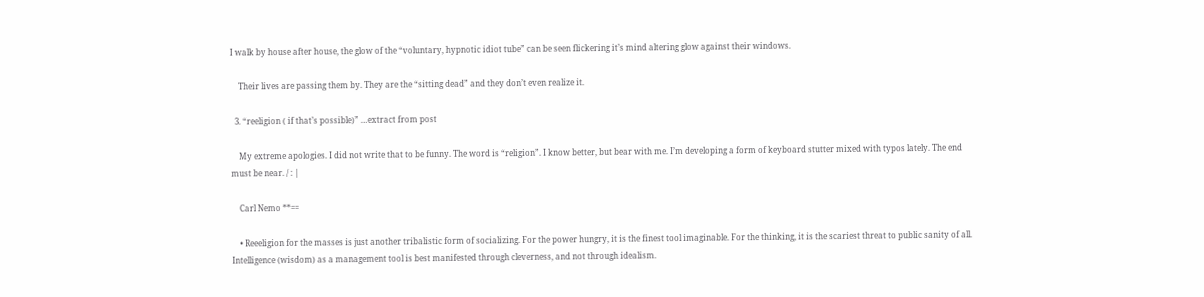I walk by house after house, the glow of the “voluntary, hypnotic idiot tube” can be seen flickering it’s mind altering glow against their windows.

    Their lives are passing them by. They are the “sitting dead” and they don’t even realize it.

  3. “reeligion ( if that’s possible)” …extract from post

    My extreme apologies. I did not write that to be funny. The word is “religion”. I know better, but bear with me. I’m developing a form of keyboard stutter mixed with typos lately. The end must be near. / : |

    Carl Nemo **==

    • Reeeligion for the masses is just another tribalistic form of socializing. For the power hungry, it is the finest tool imaginable. For the thinking, it is the scariest threat to public sanity of all. Intelligence (wisdom) as a management tool is best manifested through cleverness, and not through idealism.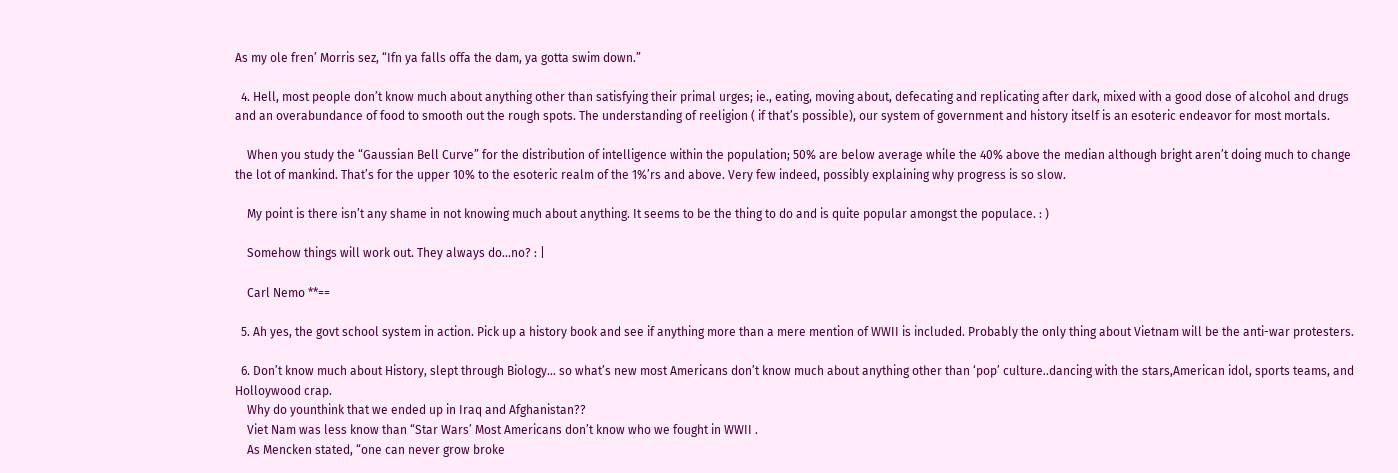As my ole fren’ Morris sez, “Ifn ya falls offa the dam, ya gotta swim down.”

  4. Hell, most people don’t know much about anything other than satisfying their primal urges; ie., eating, moving about, defecating and replicating after dark, mixed with a good dose of alcohol and drugs and an overabundance of food to smooth out the rough spots. The understanding of reeligion ( if that’s possible), our system of government and history itself is an esoteric endeavor for most mortals.

    When you study the “Gaussian Bell Curve” for the distribution of intelligence within the population; 50% are below average while the 40% above the median although bright aren’t doing much to change the lot of mankind. That’s for the upper 10% to the esoteric realm of the 1%’rs and above. Very few indeed, possibly explaining why progress is so slow.

    My point is there isn’t any shame in not knowing much about anything. It seems to be the thing to do and is quite popular amongst the populace. : )

    Somehow things will work out. They always do…no? : |

    Carl Nemo **==

  5. Ah yes, the govt school system in action. Pick up a history book and see if anything more than a mere mention of WWII is included. Probably the only thing about Vietnam will be the anti-war protesters.

  6. Don’t know much about History, slept through Biology… so what’s new most Americans don’t know much about anything other than ‘pop’ culture..dancing with the stars,American idol, sports teams, and Holloywood crap.
    Why do younthink that we ended up in Iraq and Afghanistan??
    Viet Nam was less know than “Star Wars’ Most Americans don’t know who we fought in WWII .
    As Mencken stated, “one can never grow broke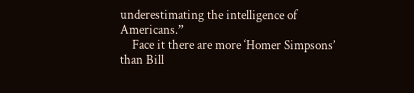underestimating the intelligence of Americans.”
    Face it there are more ‘Homer Simpsons’ than Bill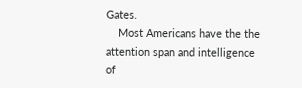Gates.
    Most Americans have the the attention span and intelligence of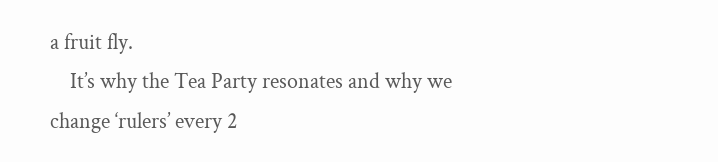a fruit fly.
    It’s why the Tea Party resonates and why we change ‘rulers’ every 2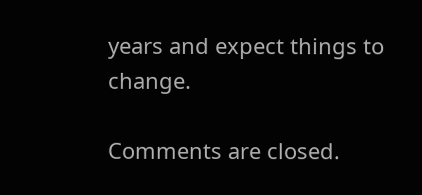years and expect things to change.

Comments are closed.